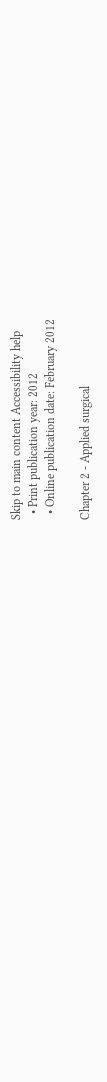Skip to main content Accessibility help
  • Print publication year: 2012
  • Online publication date: February 2012

Chapter 2 - Applied surgical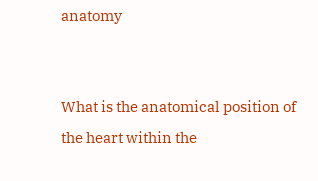anatomy


What is the anatomical position of the heart within the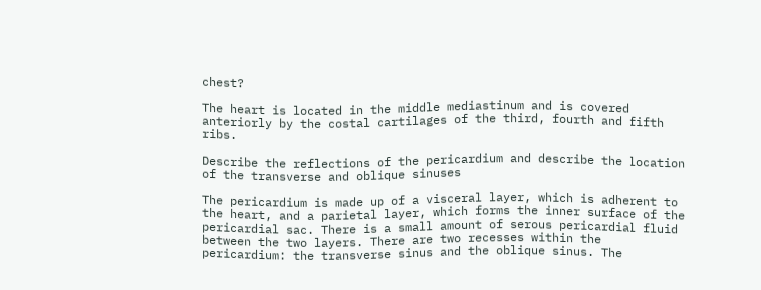chest?

The heart is located in the middle mediastinum and is covered anteriorly by the costal cartilages of the third, fourth and fifth ribs.

Describe the reflections of the pericardium and describe the location of the transverse and oblique sinuses

The pericardium is made up of a visceral layer, which is adherent to the heart, and a parietal layer, which forms the inner surface of the pericardial sac. There is a small amount of serous pericardial fluid between the two layers. There are two recesses within the pericardium: the transverse sinus and the oblique sinus. The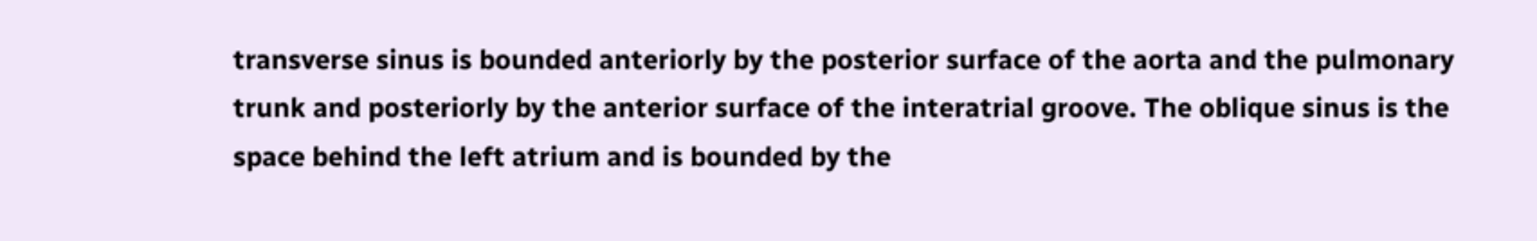transverse sinus is bounded anteriorly by the posterior surface of the aorta and the pulmonary trunk and posteriorly by the anterior surface of the interatrial groove. The oblique sinus is the space behind the left atrium and is bounded by the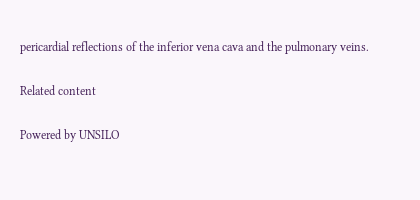pericardial reflections of the inferior vena cava and the pulmonary veins.

Related content

Powered by UNSILO